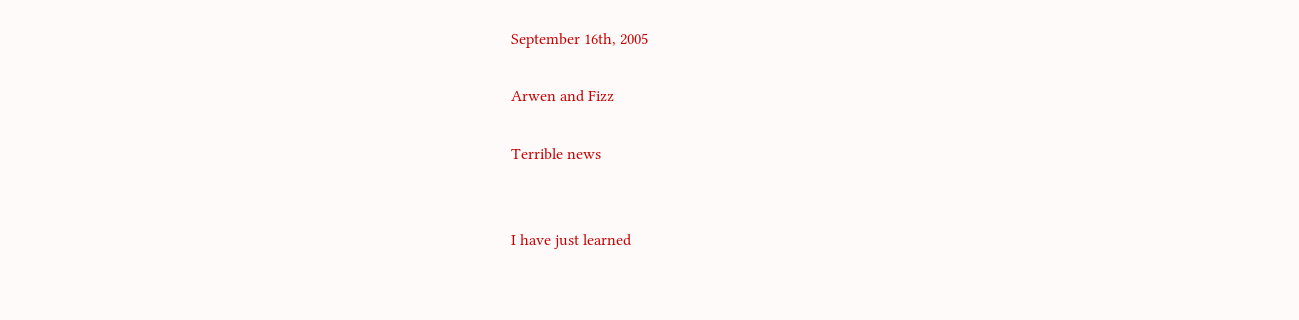September 16th, 2005

Arwen and Fizz

Terrible news


I have just learned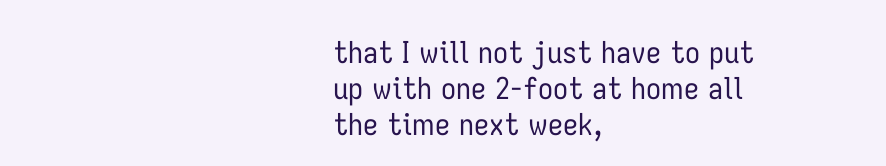that I will not just have to put up with one 2-foot at home all the time next week,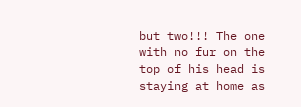but two!!! The one with no fur on the top of his head is staying at home as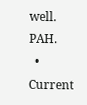well. PAH.
  • Current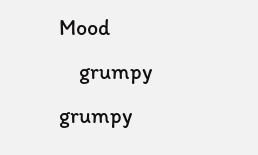Mood
    grumpy grumpy